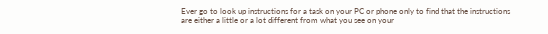Ever go to look up instructions for a task on your PC or phone only to find that the instructions are either a little or a lot different from what you see on your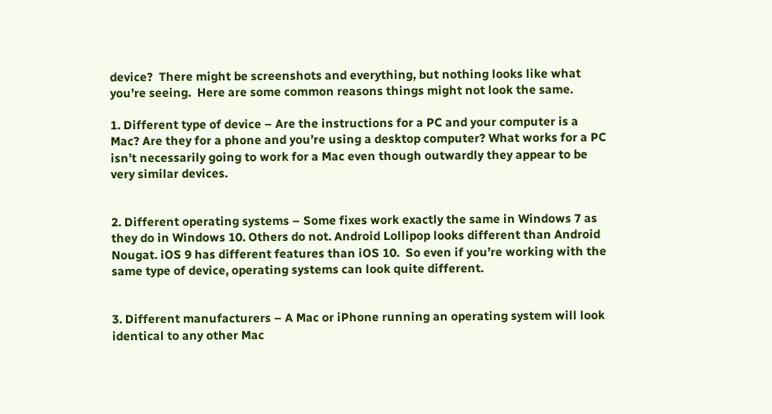device?  There might be screenshots and everything, but nothing looks like what you’re seeing.  Here are some common reasons things might not look the same.

1. Different type of device – Are the instructions for a PC and your computer is a Mac? Are they for a phone and you’re using a desktop computer? What works for a PC isn’t necessarily going to work for a Mac even though outwardly they appear to be very similar devices.


2. Different operating systems – Some fixes work exactly the same in Windows 7 as they do in Windows 10. Others do not. Android Lollipop looks different than Android Nougat. iOS 9 has different features than iOS 10.  So even if you’re working with the same type of device, operating systems can look quite different.


3. Different manufacturers – A Mac or iPhone running an operating system will look identical to any other Mac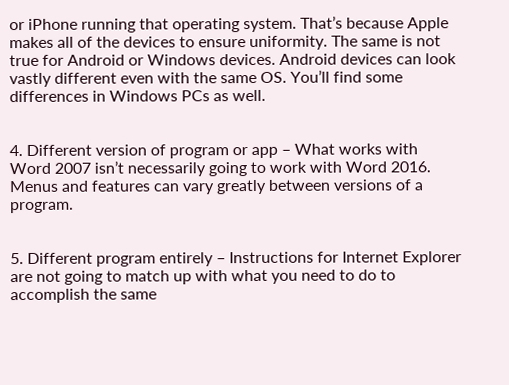or iPhone running that operating system. That’s because Apple makes all of the devices to ensure uniformity. The same is not true for Android or Windows devices. Android devices can look vastly different even with the same OS. You’ll find some differences in Windows PCs as well.


4. Different version of program or app – What works with Word 2007 isn’t necessarily going to work with Word 2016. Menus and features can vary greatly between versions of a program.


5. Different program entirely – Instructions for Internet Explorer are not going to match up with what you need to do to accomplish the same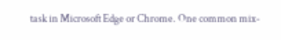task in Microsoft Edge or Chrome. One common mix-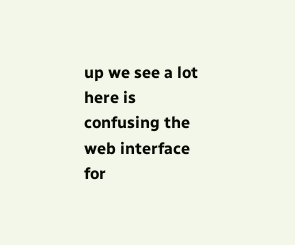up we see a lot here is confusing the web interface for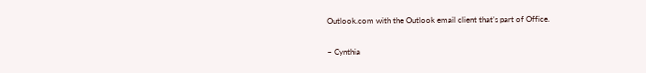Outlook.com with the Outlook email client that’s part of Office.

~ Cynthia